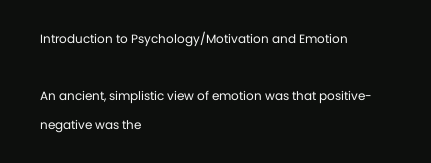Introduction to Psychology/Motivation and Emotion

An ancient, simplistic view of emotion was that positive-negative was the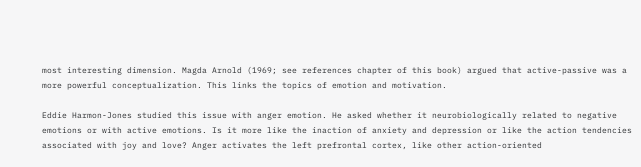most interesting dimension. Magda Arnold (1969; see references chapter of this book) argued that active-passive was a more powerful conceptualization. This links the topics of emotion and motivation.

Eddie Harmon-Jones studied this issue with anger emotion. He asked whether it neurobiologically related to negative emotions or with active emotions. Is it more like the inaction of anxiety and depression or like the action tendencies associated with joy and love? Anger activates the left prefrontal cortex, like other action-oriented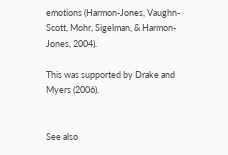emotions (Harmon-Jones, Vaughn-Scott, Mohr, Sigelman, & Harmon-Jones, 2004).

This was supported by Drake and Myers (2006).


See also